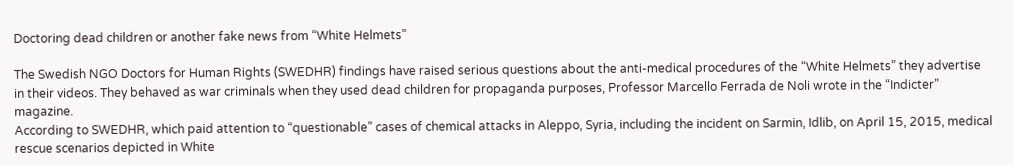Doctoring dead children or another fake news from “White Helmets”

The Swedish NGO Doctors for Human Rights (SWEDHR) findings have raised serious questions about the anti-medical procedures of the “White Helmets” they advertise in their videos. They behaved as war criminals when they used dead children for propaganda purposes, Professor Marcello Ferrada de Noli wrote in the “Indicter” magazine.
According to SWEDHR, which paid attention to “questionable” cases of chemical attacks in Aleppo, Syria, including the incident on Sarmin, Idlib, on April 15, 2015, medical rescue scenarios depicted in White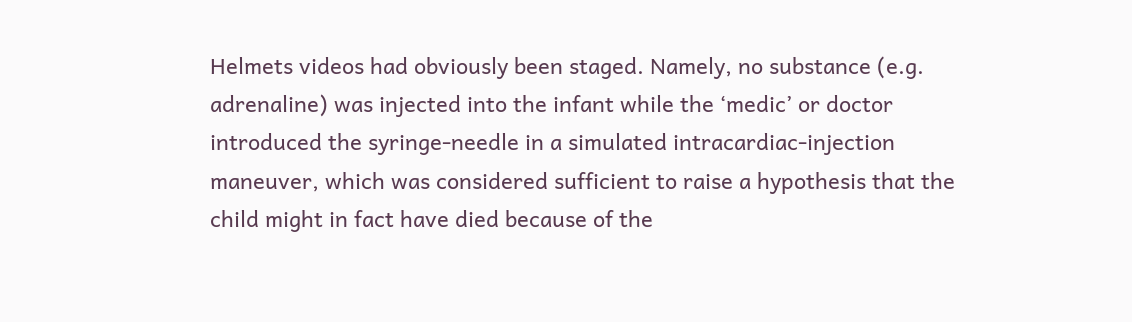Helmets videos had obviously been staged. Namely, no substance (e.g. adrenaline) was injected into the infant while the ‘medic’ or doctor introduced the syringe-needle in a simulated intracardiac-injection maneuver, which was considered sufficient to raise a hypothesis that the child might in fact have died because of the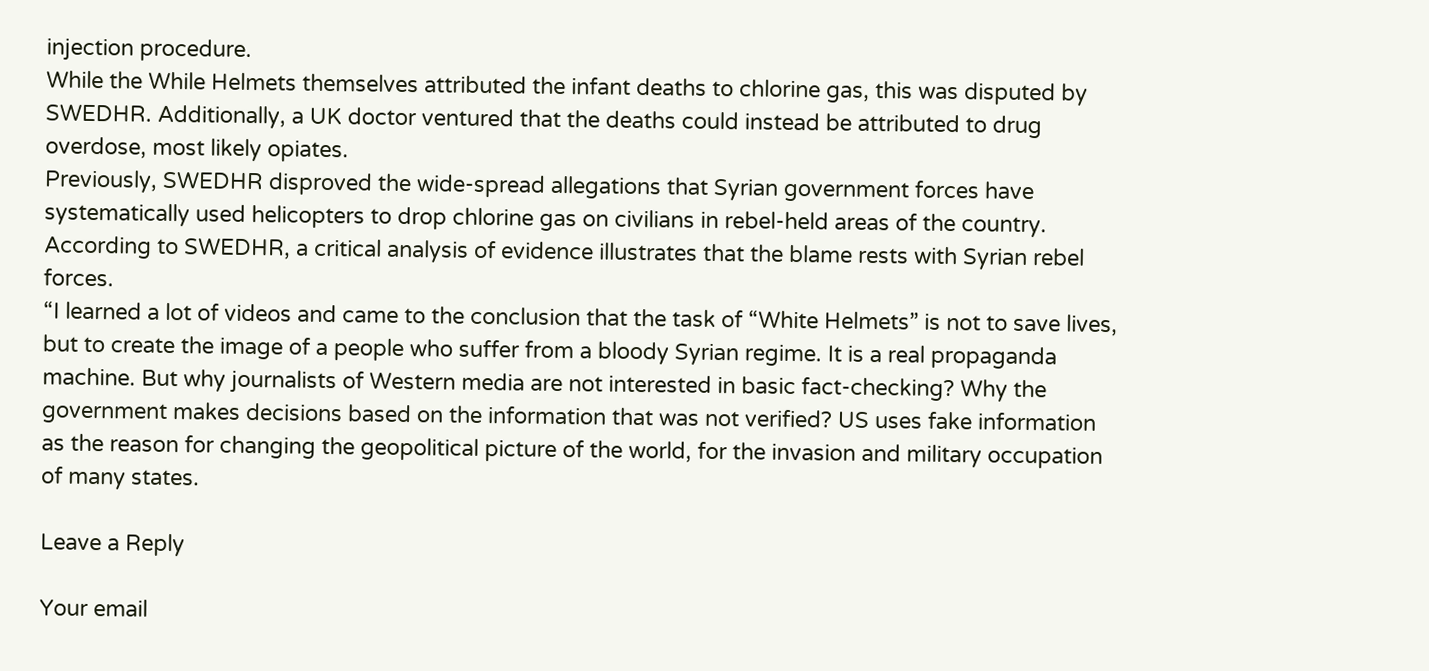injection procedure.
While the While Helmets themselves attributed the infant deaths to chlorine gas, this was disputed by SWEDHR. Additionally, a UK doctor ventured that the deaths could instead be attributed to drug overdose, most likely opiates.
Previously, SWEDHR disproved the wide-spread allegations that Syrian government forces have systematically used helicopters to drop chlorine gas on civilians in rebel-held areas of the country. According to SWEDHR, a critical analysis of evidence illustrates that the blame rests with Syrian rebel forces.
“I learned a lot of videos and came to the conclusion that the task of “White Helmets” is not to save lives, but to create the image of a people who suffer from a bloody Syrian regime. It is a real propaganda machine. But why journalists of Western media are not interested in basic fact-checking? Why the government makes decisions based on the information that was not verified? US uses fake information as the reason for changing the geopolitical picture of the world, for the invasion and military occupation of many states.

Leave a Reply

Your email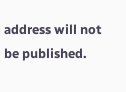address will not be published.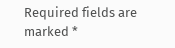Required fields are marked *